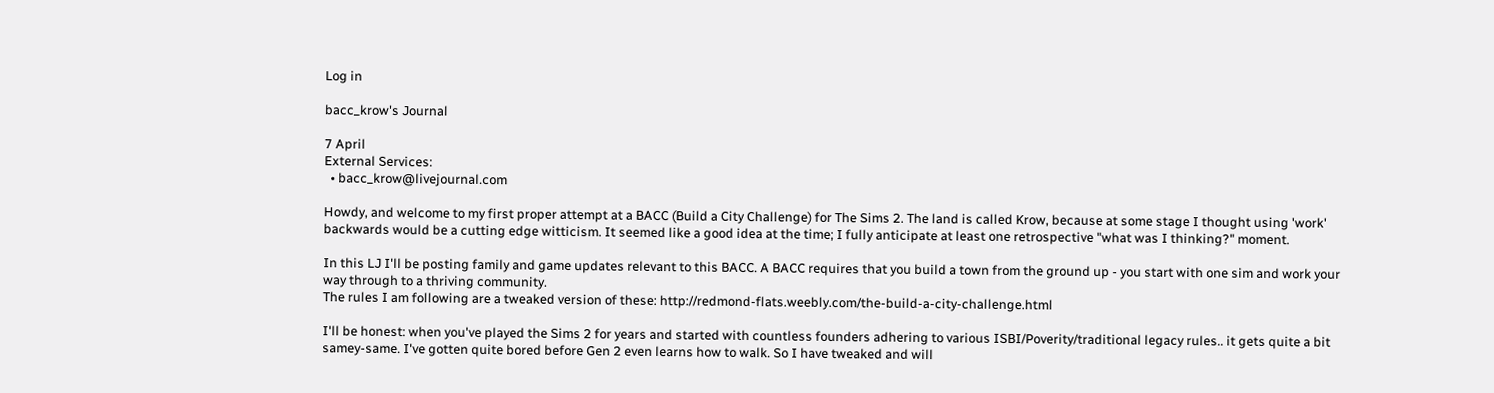Log in

bacc_krow's Journal

7 April
External Services:
  • bacc_krow@livejournal.com

Howdy, and welcome to my first proper attempt at a BACC (Build a City Challenge) for The Sims 2. The land is called Krow, because at some stage I thought using 'work' backwards would be a cutting edge witticism. It seemed like a good idea at the time; I fully anticipate at least one retrospective "what was I thinking?" moment.

In this LJ I'll be posting family and game updates relevant to this BACC. A BACC requires that you build a town from the ground up - you start with one sim and work your way through to a thriving community.
The rules I am following are a tweaked version of these: http://redmond-flats.weebly.com/the-build-a-city-challenge.html

I'll be honest: when you've played the Sims 2 for years and started with countless founders adhering to various ISBI/Poverity/traditional legacy rules.. it gets quite a bit samey-same. I've gotten quite bored before Gen 2 even learns how to walk. So I have tweaked and will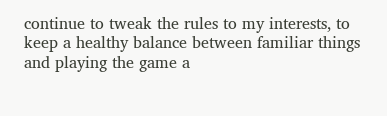continue to tweak the rules to my interests, to keep a healthy balance between familiar things and playing the game a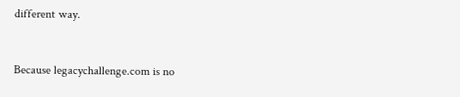different way.


Because legacychallenge.com is no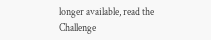longer available, read the Challenge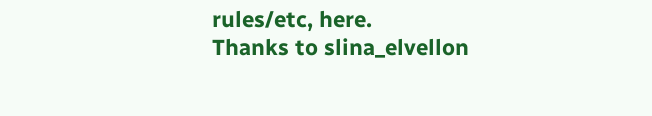rules/etc, here.
Thanks to slina_elvellon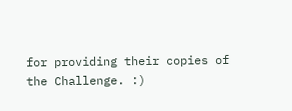for providing their copies of the Challenge. :)